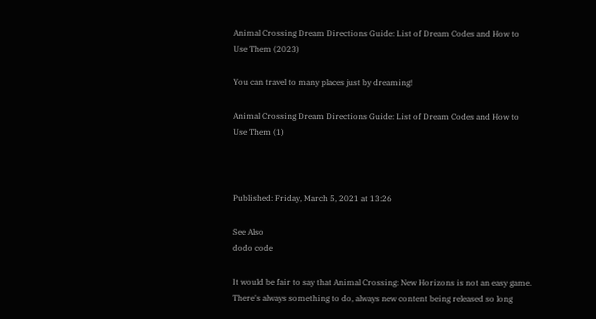Animal Crossing Dream Directions Guide: List of Dream Codes and How to Use Them (2023)

You can travel to many places just by dreaming!

Animal Crossing Dream Directions Guide: List of Dream Codes and How to Use Them (1)



Published: Friday, March 5, 2021 at 13:26

See Also
dodo code

It would be fair to say that Animal Crossing: New Horizons is not an easy game. There's always something to do, always new content being released so long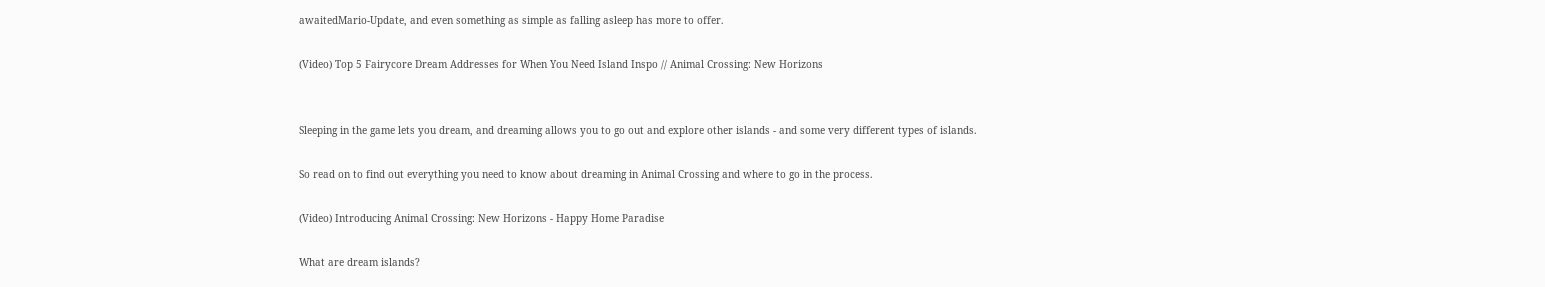awaitedMario-Update, and even something as simple as falling asleep has more to offer.

(Video) Top 5 Fairycore Dream Addresses for When You Need Island Inspo // Animal Crossing: New Horizons


Sleeping in the game lets you dream, and dreaming allows you to go out and explore other islands - and some very different types of islands.

So read on to find out everything you need to know about dreaming in Animal Crossing and where to go in the process.

(Video) Introducing Animal Crossing: New Horizons - Happy Home Paradise

What are dream islands?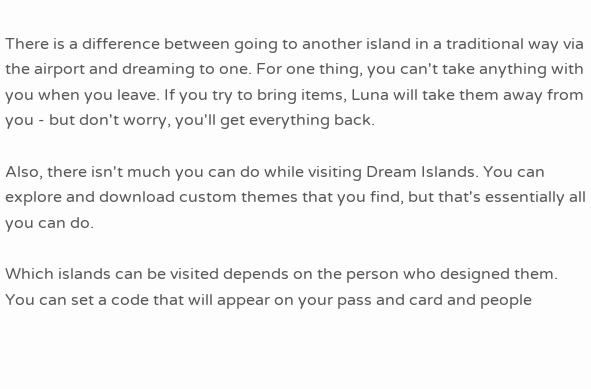There is a difference between going to another island in a traditional way via the airport and dreaming to one. For one thing, you can't take anything with you when you leave. If you try to bring items, Luna will take them away from you - but don't worry, you'll get everything back.

Also, there isn't much you can do while visiting Dream Islands. You can explore and download custom themes that you find, but that's essentially all you can do.

Which islands can be visited depends on the person who designed them. You can set a code that will appear on your pass and card and people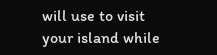will use to visit your island while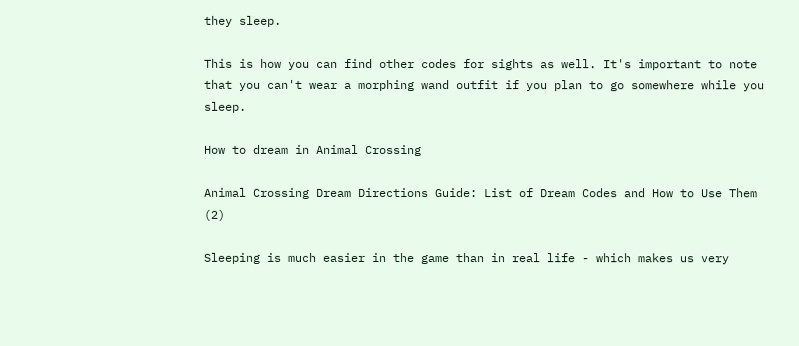they sleep.

This is how you can find other codes for sights as well. It's important to note that you can't wear a morphing wand outfit if you plan to go somewhere while you sleep.

How to dream in Animal Crossing

Animal Crossing Dream Directions Guide: List of Dream Codes and How to Use Them (2)

Sleeping is much easier in the game than in real life - which makes us very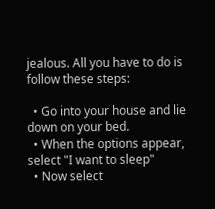jealous. All you have to do is follow these steps:

  • Go into your house and lie down on your bed.
  • When the options appear, select "I want to sleep"
  • Now select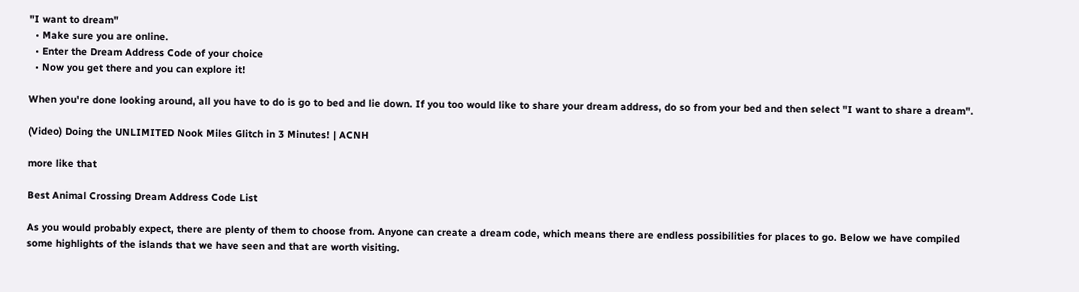"I want to dream"
  • Make sure you are online.
  • Enter the Dream Address Code of your choice
  • Now you get there and you can explore it!

When you're done looking around, all you have to do is go to bed and lie down. If you too would like to share your dream address, do so from your bed and then select "I want to share a dream".

(Video) Doing the UNLIMITED Nook Miles Glitch in 3 Minutes! | ACNH

more like that

Best Animal Crossing Dream Address Code List

As you would probably expect, there are plenty of them to choose from. Anyone can create a dream code, which means there are endless possibilities for places to go. Below we have compiled some highlights of the islands that we have seen and that are worth visiting.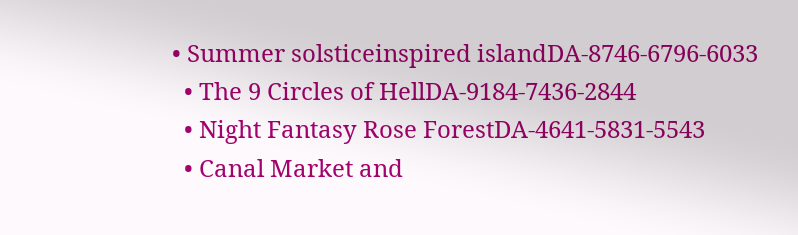• Summer solsticeinspired islandDA-8746-6796-6033
  • The 9 Circles of HellDA-9184-7436-2844
  • Night Fantasy Rose ForestDA-4641-5831-5543
  • Canal Market and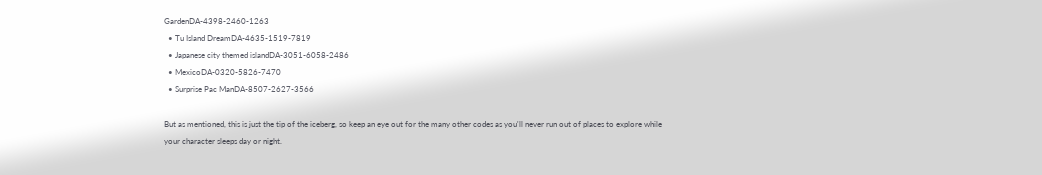GardenDA-4398-2460-1263
  • Tu Island DreamDA-4635-1519-7819
  • Japanese city themed islandDA-3051-6058-2486
  • MexicoDA-0320-5826-7470
  • Surprise Pac ManDA-8507-2627-3566

But as mentioned, this is just the tip of the iceberg, so keep an eye out for the many other codes as you'll never run out of places to explore while your character sleeps day or night.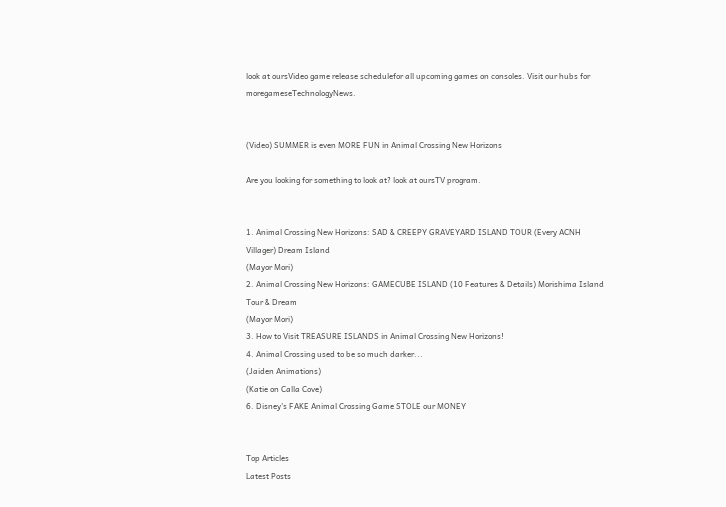look at oursVideo game release schedulefor all upcoming games on consoles. Visit our hubs for moregameseTechnologyNews.


(Video) SUMMER is even MORE FUN in Animal Crossing New Horizons

Are you looking for something to look at? look at oursTV program.


1. Animal Crossing New Horizons: SAD & CREEPY GRAVEYARD ISLAND TOUR (Every ACNH Villager) Dream Island
(Mayor Mori)
2. Animal Crossing New Horizons: GAMECUBE ISLAND (10 Features & Details) Morishima Island Tour & Dream
(Mayor Mori)
3. How to Visit TREASURE ISLANDS in Animal Crossing New Horizons!
4. Animal Crossing used to be so much darker...
(Jaiden Animations)
(Katie on Calla Cove)
6. Disney's FAKE Animal Crossing Game STOLE our MONEY


Top Articles
Latest Posts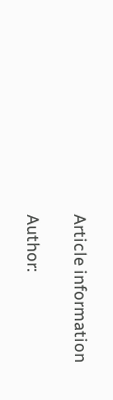Article information

Author: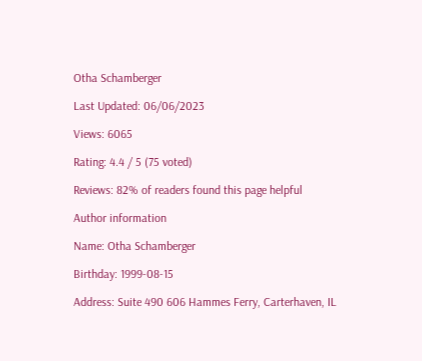Otha Schamberger

Last Updated: 06/06/2023

Views: 6065

Rating: 4.4 / 5 (75 voted)

Reviews: 82% of readers found this page helpful

Author information

Name: Otha Schamberger

Birthday: 1999-08-15

Address: Suite 490 606 Hammes Ferry, Carterhaven, IL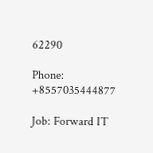62290

Phone: +8557035444877

Job: Forward IT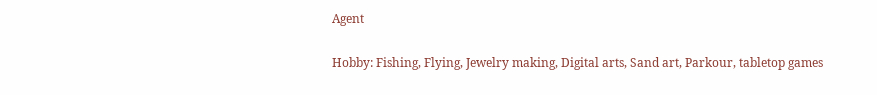Agent

Hobby: Fishing, Flying, Jewelry making, Digital arts, Sand art, Parkour, tabletop games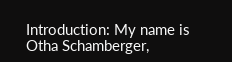Introduction: My name is Otha Schamberger,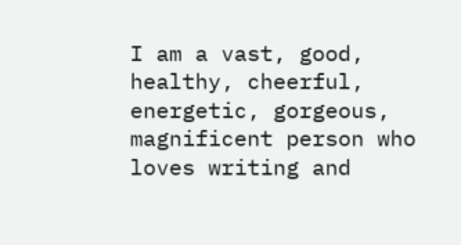I am a vast, good, healthy, cheerful, energetic, gorgeous, magnificent person who loves writing and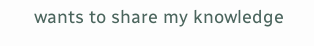wants to share my knowledge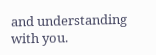and understanding with you.